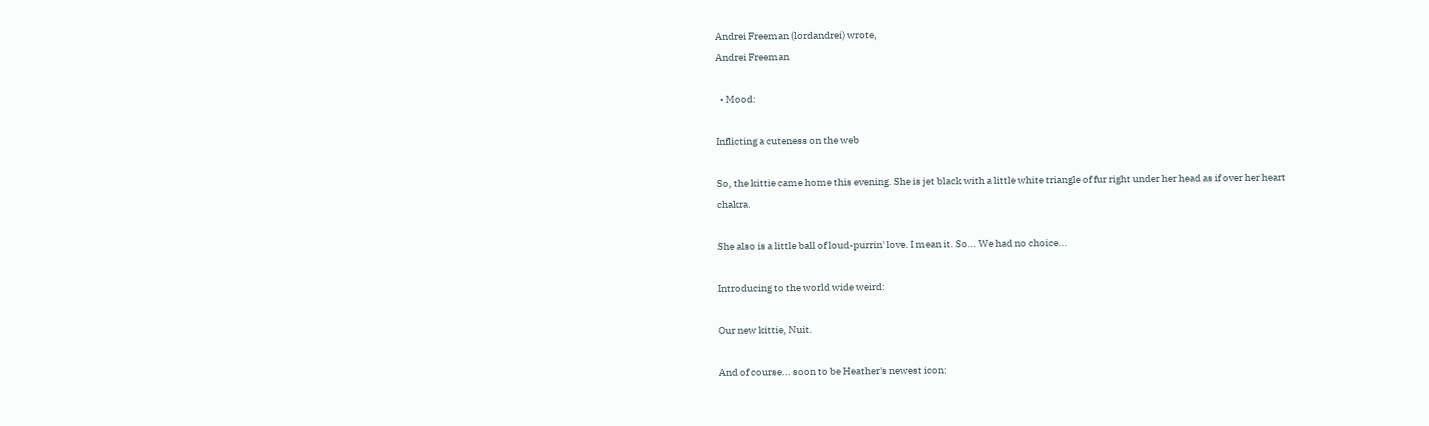Andrei Freeman (lordandrei) wrote,
Andrei Freeman

  • Mood:

Inflicting a cuteness on the web

So, the kittie came home this evening. She is jet black with a little white triangle of fur right under her head as if over her heart chakra.

She also is a little ball of loud-purrin' love. I mean it. So... We had no choice...

Introducing to the world wide weird:

Our new kittie, Nuit.

And of course... soon to be Heather's newest icon: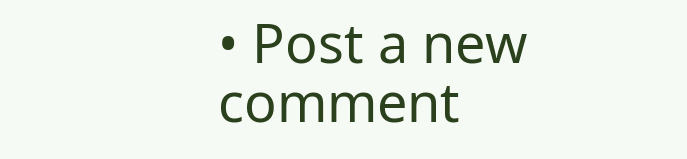• Post a new comment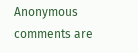Anonymous comments are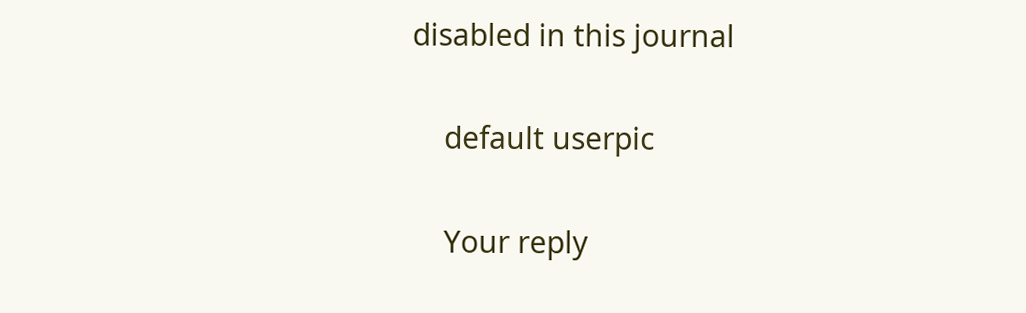disabled in this journal

    default userpic

    Your reply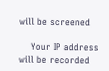will be screened

    Your IP address will be recorded